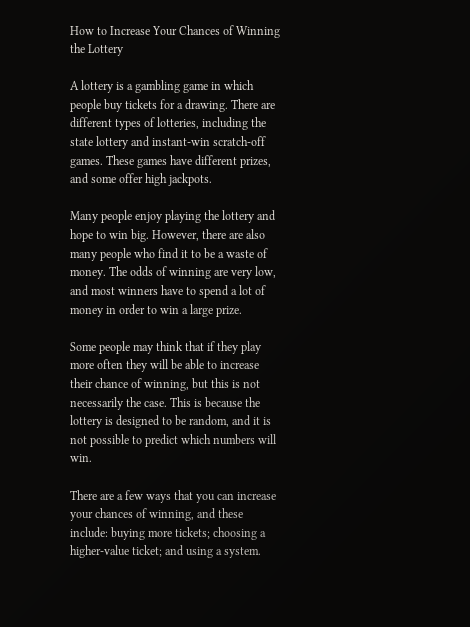How to Increase Your Chances of Winning the Lottery

A lottery is a gambling game in which people buy tickets for a drawing. There are different types of lotteries, including the state lottery and instant-win scratch-off games. These games have different prizes, and some offer high jackpots.

Many people enjoy playing the lottery and hope to win big. However, there are also many people who find it to be a waste of money. The odds of winning are very low, and most winners have to spend a lot of money in order to win a large prize.

Some people may think that if they play more often they will be able to increase their chance of winning, but this is not necessarily the case. This is because the lottery is designed to be random, and it is not possible to predict which numbers will win.

There are a few ways that you can increase your chances of winning, and these include: buying more tickets; choosing a higher-value ticket; and using a system.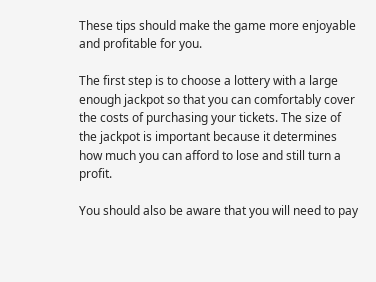These tips should make the game more enjoyable and profitable for you.

The first step is to choose a lottery with a large enough jackpot so that you can comfortably cover the costs of purchasing your tickets. The size of the jackpot is important because it determines how much you can afford to lose and still turn a profit.

You should also be aware that you will need to pay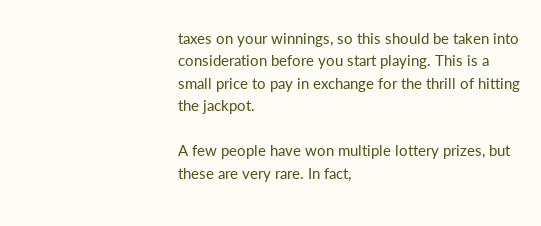taxes on your winnings, so this should be taken into consideration before you start playing. This is a small price to pay in exchange for the thrill of hitting the jackpot.

A few people have won multiple lottery prizes, but these are very rare. In fact,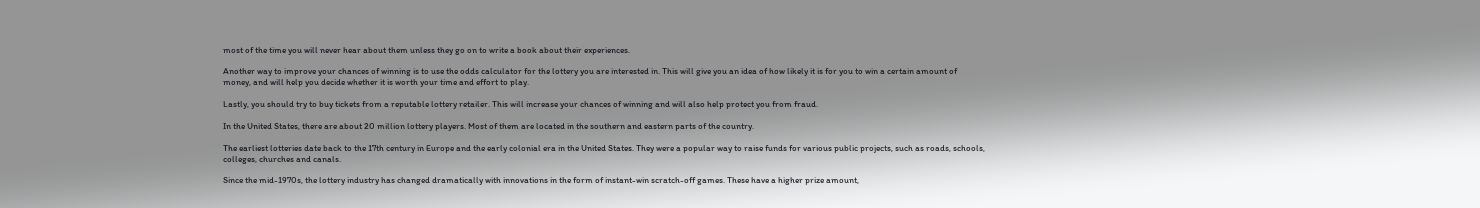most of the time you will never hear about them unless they go on to write a book about their experiences.

Another way to improve your chances of winning is to use the odds calculator for the lottery you are interested in. This will give you an idea of how likely it is for you to win a certain amount of money, and will help you decide whether it is worth your time and effort to play.

Lastly, you should try to buy tickets from a reputable lottery retailer. This will increase your chances of winning and will also help protect you from fraud.

In the United States, there are about 20 million lottery players. Most of them are located in the southern and eastern parts of the country.

The earliest lotteries date back to the 17th century in Europe and the early colonial era in the United States. They were a popular way to raise funds for various public projects, such as roads, schools, colleges, churches and canals.

Since the mid-1970s, the lottery industry has changed dramatically with innovations in the form of instant-win scratch-off games. These have a higher prize amount,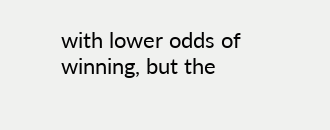with lower odds of winning, but the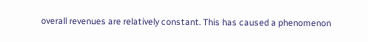overall revenues are relatively constant. This has caused a phenomenon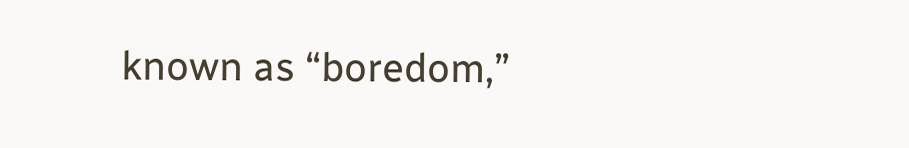known as “boredom,”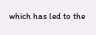which has led to the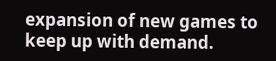expansion of new games to keep up with demand.